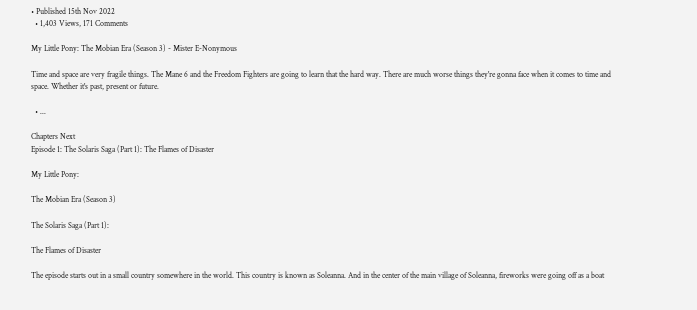• Published 15th Nov 2022
  • 1,403 Views, 171 Comments

My Little Pony: The Mobian Era (Season 3) - Mister E-Nonymous

Time and space are very fragile things. The Mane 6 and the Freedom Fighters are going to learn that the hard way. There are much worse things they're gonna face when it comes to time and space. Whether it's past, present or future.

  • ...

Chapters Next
Episode 1: The Solaris Saga (Part 1): The Flames of Disaster

My Little Pony:

The Mobian Era (Season 3)

The Solaris Saga (Part 1):

The Flames of Disaster

The episode starts out in a small country somewhere in the world. This country is known as Soleanna. And in the center of the main village of Soleanna, fireworks were going off as a boat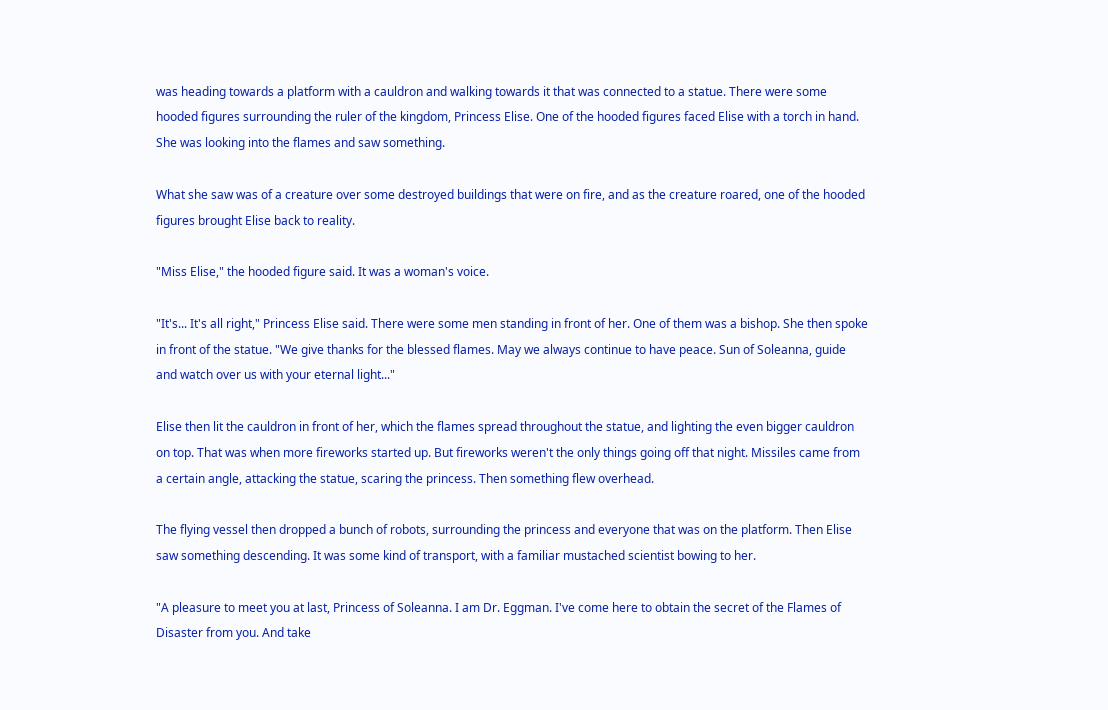was heading towards a platform with a cauldron and walking towards it that was connected to a statue. There were some hooded figures surrounding the ruler of the kingdom, Princess Elise. One of the hooded figures faced Elise with a torch in hand. She was looking into the flames and saw something.

What she saw was of a creature over some destroyed buildings that were on fire, and as the creature roared, one of the hooded figures brought Elise back to reality.

"Miss Elise," the hooded figure said. It was a woman's voice.

"It's... It's all right," Princess Elise said. There were some men standing in front of her. One of them was a bishop. She then spoke in front of the statue. "We give thanks for the blessed flames. May we always continue to have peace. Sun of Soleanna, guide and watch over us with your eternal light..."

Elise then lit the cauldron in front of her, which the flames spread throughout the statue, and lighting the even bigger cauldron on top. That was when more fireworks started up. But fireworks weren't the only things going off that night. Missiles came from a certain angle, attacking the statue, scaring the princess. Then something flew overhead.

The flying vessel then dropped a bunch of robots, surrounding the princess and everyone that was on the platform. Then Elise saw something descending. It was some kind of transport, with a familiar mustached scientist bowing to her.

"A pleasure to meet you at last, Princess of Soleanna. I am Dr. Eggman. I've come here to obtain the secret of the Flames of Disaster from you. And take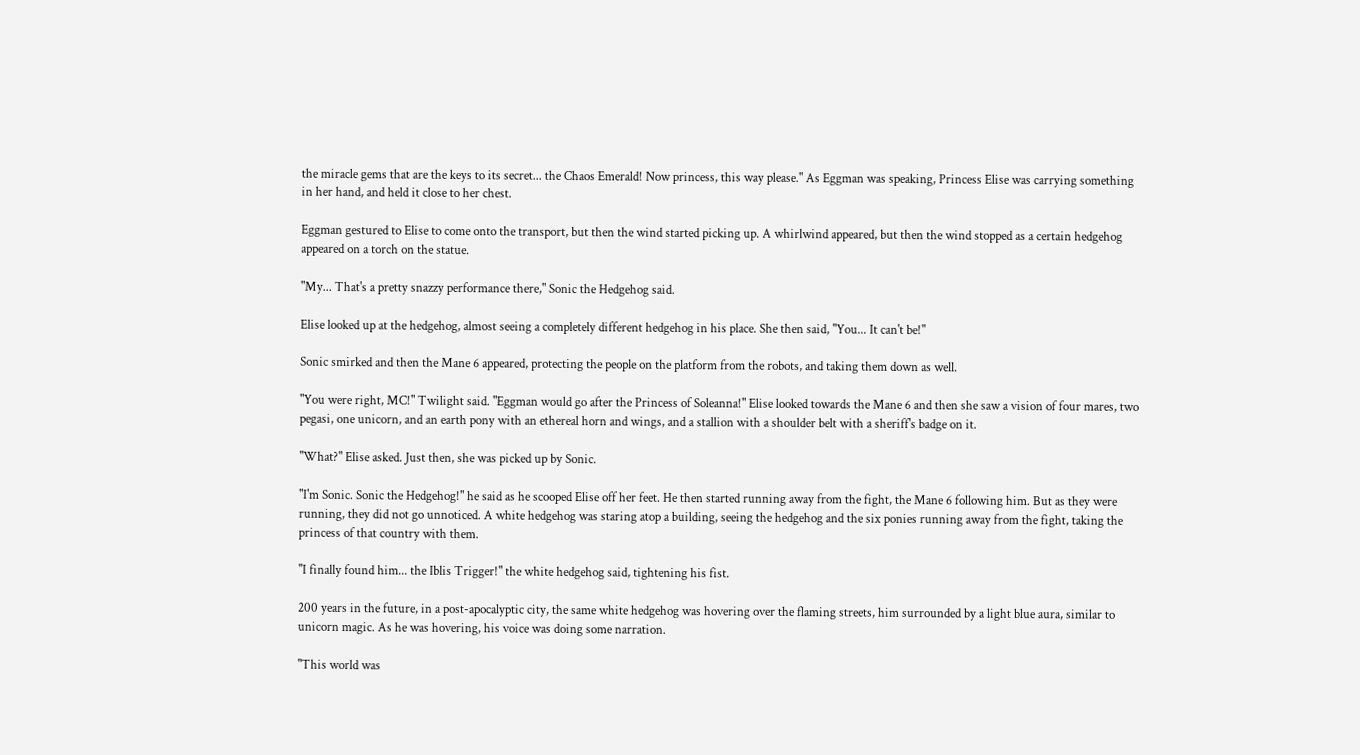the miracle gems that are the keys to its secret... the Chaos Emerald! Now princess, this way please." As Eggman was speaking, Princess Elise was carrying something in her hand, and held it close to her chest.

Eggman gestured to Elise to come onto the transport, but then the wind started picking up. A whirlwind appeared, but then the wind stopped as a certain hedgehog appeared on a torch on the statue.

"My... That's a pretty snazzy performance there," Sonic the Hedgehog said.

Elise looked up at the hedgehog, almost seeing a completely different hedgehog in his place. She then said, "You... It can't be!"

Sonic smirked and then the Mane 6 appeared, protecting the people on the platform from the robots, and taking them down as well.

"You were right, MC!" Twilight said. "Eggman would go after the Princess of Soleanna!" Elise looked towards the Mane 6 and then she saw a vision of four mares, two pegasi, one unicorn, and an earth pony with an ethereal horn and wings, and a stallion with a shoulder belt with a sheriff's badge on it.

"What?" Elise asked. Just then, she was picked up by Sonic.

"I'm Sonic. Sonic the Hedgehog!" he said as he scooped Elise off her feet. He then started running away from the fight, the Mane 6 following him. But as they were running, they did not go unnoticed. A white hedgehog was staring atop a building, seeing the hedgehog and the six ponies running away from the fight, taking the princess of that country with them.

"I finally found him... the Iblis Trigger!" the white hedgehog said, tightening his fist.

200 years in the future, in a post-apocalyptic city, the same white hedgehog was hovering over the flaming streets, him surrounded by a light blue aura, similar to unicorn magic. As he was hovering, his voice was doing some narration.

"This world was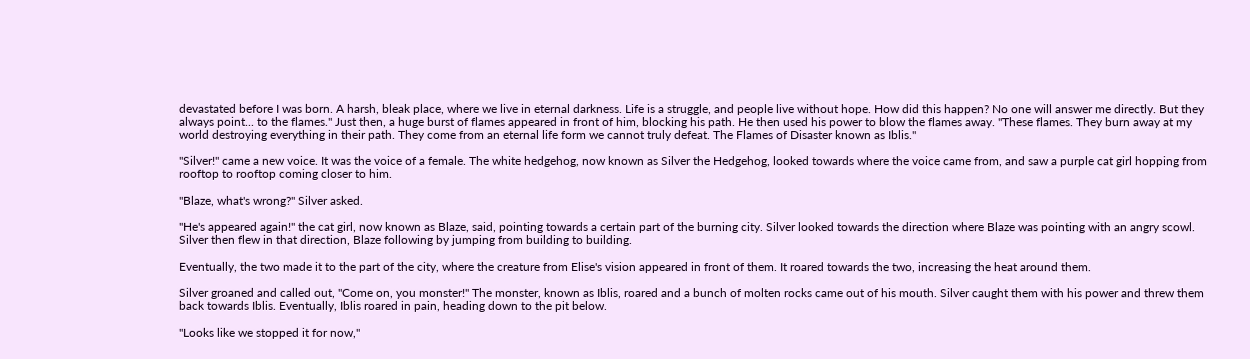devastated before I was born. A harsh, bleak place, where we live in eternal darkness. Life is a struggle, and people live without hope. How did this happen? No one will answer me directly. But they always point... to the flames." Just then, a huge burst of flames appeared in front of him, blocking his path. He then used his power to blow the flames away. "These flames. They burn away at my world destroying everything in their path. They come from an eternal life form we cannot truly defeat. The Flames of Disaster known as Iblis."

"Silver!" came a new voice. It was the voice of a female. The white hedgehog, now known as Silver the Hedgehog, looked towards where the voice came from, and saw a purple cat girl hopping from rooftop to rooftop coming closer to him.

"Blaze, what's wrong?" Silver asked.

"He's appeared again!" the cat girl, now known as Blaze, said, pointing towards a certain part of the burning city. Silver looked towards the direction where Blaze was pointing with an angry scowl. Silver then flew in that direction, Blaze following by jumping from building to building.

Eventually, the two made it to the part of the city, where the creature from Elise's vision appeared in front of them. It roared towards the two, increasing the heat around them.

Silver groaned and called out, "Come on, you monster!" The monster, known as Iblis, roared and a bunch of molten rocks came out of his mouth. Silver caught them with his power and threw them back towards Iblis. Eventually, Iblis roared in pain, heading down to the pit below.

"Looks like we stopped it for now,"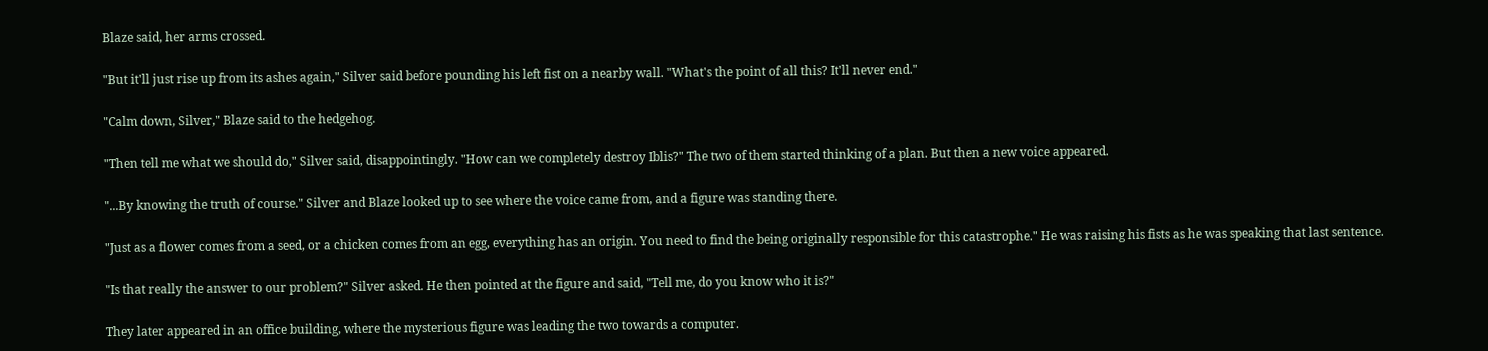Blaze said, her arms crossed.

"But it'll just rise up from its ashes again," Silver said before pounding his left fist on a nearby wall. "What's the point of all this? It'll never end."

"Calm down, Silver," Blaze said to the hedgehog.

"Then tell me what we should do," Silver said, disappointingly. "How can we completely destroy Iblis?" The two of them started thinking of a plan. But then a new voice appeared.

"...By knowing the truth of course." Silver and Blaze looked up to see where the voice came from, and a figure was standing there.

"Just as a flower comes from a seed, or a chicken comes from an egg, everything has an origin. You need to find the being originally responsible for this catastrophe." He was raising his fists as he was speaking that last sentence.

"Is that really the answer to our problem?" Silver asked. He then pointed at the figure and said, "Tell me, do you know who it is?"

They later appeared in an office building, where the mysterious figure was leading the two towards a computer.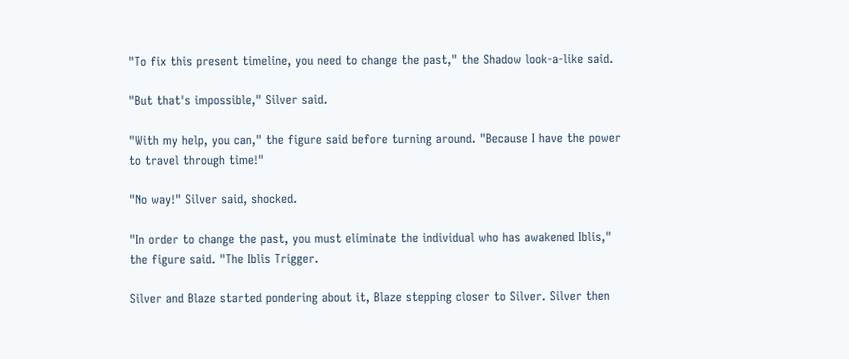"To fix this present timeline, you need to change the past," the Shadow look-a-like said.

"But that's impossible," Silver said.

"With my help, you can," the figure said before turning around. "Because I have the power to travel through time!"

"No way!" Silver said, shocked.

"In order to change the past, you must eliminate the individual who has awakened Iblis," the figure said. "The Iblis Trigger.

Silver and Blaze started pondering about it, Blaze stepping closer to Silver. Silver then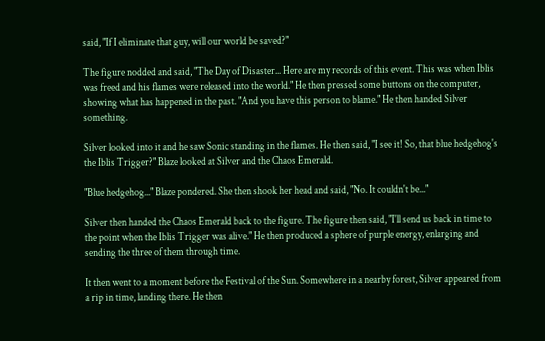said, "If I eliminate that guy, will our world be saved?"

The figure nodded and said, "The Day of Disaster... Here are my records of this event. This was when Iblis was freed and his flames were released into the world." He then pressed some buttons on the computer, showing what has happened in the past. "And you have this person to blame." He then handed Silver something.

Silver looked into it and he saw Sonic standing in the flames. He then said, "I see it! So, that blue hedgehog's the Iblis Trigger?" Blaze looked at Silver and the Chaos Emerald.

"Blue hedgehog..." Blaze pondered. She then shook her head and said, "No. It couldn't be..."

Silver then handed the Chaos Emerald back to the figure. The figure then said, "I'll send us back in time to the point when the Iblis Trigger was alive." He then produced a sphere of purple energy, enlarging and sending the three of them through time.

It then went to a moment before the Festival of the Sun. Somewhere in a nearby forest, Silver appeared from a rip in time, landing there. He then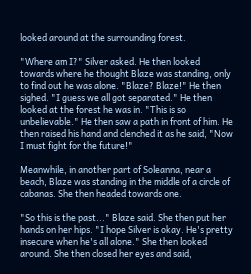looked around at the surrounding forest.

"Where am I?" Silver asked. He then looked towards where he thought Blaze was standing, only to find out he was alone. "Blaze? Blaze!" He then sighed. "I guess we all got separated." He then looked at the forest he was in. "This is so unbelievable." He then saw a path in front of him. He then raised his hand and clenched it as he said, "Now I must fight for the future!"

Meanwhile, in another part of Soleanna, near a beach, Blaze was standing in the middle of a circle of cabanas. She then headed towards one.

"So this is the past..." Blaze said. She then put her hands on her hips. "I hope Silver is okay. He's pretty insecure when he's all alone." She then looked around. She then closed her eyes and said,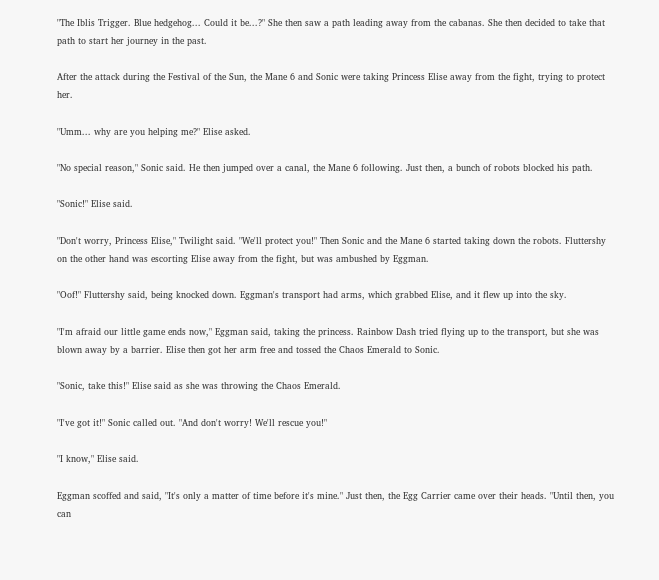"The Iblis Trigger. Blue hedgehog... Could it be...?" She then saw a path leading away from the cabanas. She then decided to take that path to start her journey in the past.

After the attack during the Festival of the Sun, the Mane 6 and Sonic were taking Princess Elise away from the fight, trying to protect her.

"Umm... why are you helping me?" Elise asked.

"No special reason," Sonic said. He then jumped over a canal, the Mane 6 following. Just then, a bunch of robots blocked his path.

"Sonic!" Elise said.

"Don't worry, Princess Elise," Twilight said. "We'll protect you!" Then Sonic and the Mane 6 started taking down the robots. Fluttershy on the other hand was escorting Elise away from the fight, but was ambushed by Eggman.

"Oof!" Fluttershy said, being knocked down. Eggman's transport had arms, which grabbed Elise, and it flew up into the sky.

"I'm afraid our little game ends now," Eggman said, taking the princess. Rainbow Dash tried flying up to the transport, but she was blown away by a barrier. Elise then got her arm free and tossed the Chaos Emerald to Sonic.

"Sonic, take this!" Elise said as she was throwing the Chaos Emerald.

"I've got it!" Sonic called out. "And don't worry! We'll rescue you!"

"I know," Elise said.

Eggman scoffed and said, "It's only a matter of time before it's mine." Just then, the Egg Carrier came over their heads. "Until then, you can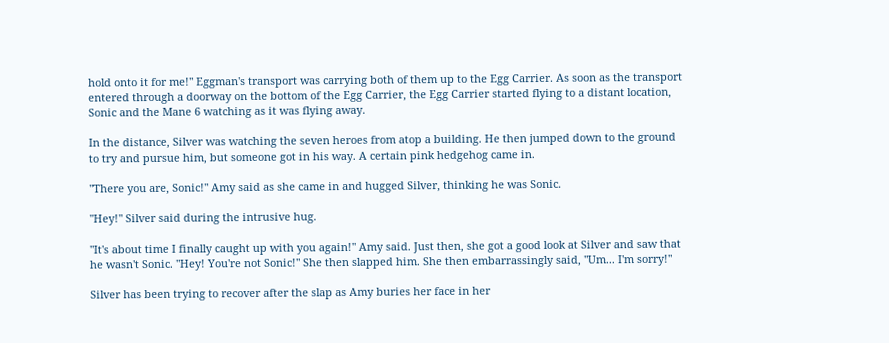hold onto it for me!" Eggman's transport was carrying both of them up to the Egg Carrier. As soon as the transport entered through a doorway on the bottom of the Egg Carrier, the Egg Carrier started flying to a distant location, Sonic and the Mane 6 watching as it was flying away.

In the distance, Silver was watching the seven heroes from atop a building. He then jumped down to the ground to try and pursue him, but someone got in his way. A certain pink hedgehog came in.

"There you are, Sonic!" Amy said as she came in and hugged Silver, thinking he was Sonic.

"Hey!" Silver said during the intrusive hug.

"It's about time I finally caught up with you again!" Amy said. Just then, she got a good look at Silver and saw that he wasn't Sonic. "Hey! You're not Sonic!" She then slapped him. She then embarrassingly said, "Um... I'm sorry!"

Silver has been trying to recover after the slap as Amy buries her face in her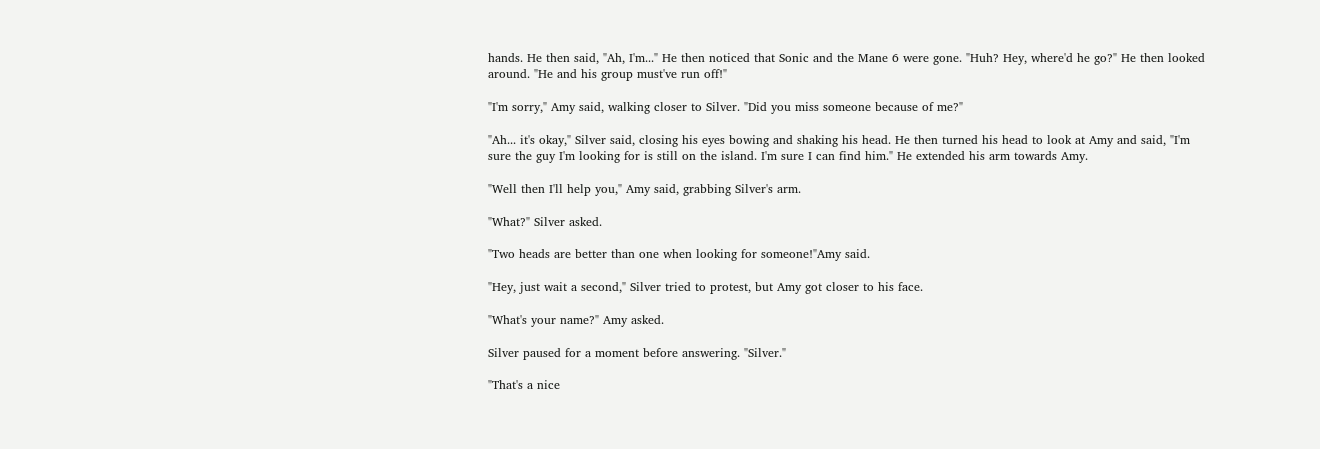hands. He then said, "Ah, I'm..." He then noticed that Sonic and the Mane 6 were gone. "Huh? Hey, where'd he go?" He then looked around. "He and his group must've run off!"

"I'm sorry," Amy said, walking closer to Silver. "Did you miss someone because of me?"

"Ah... it's okay," Silver said, closing his eyes bowing and shaking his head. He then turned his head to look at Amy and said, "I'm sure the guy I'm looking for is still on the island. I'm sure I can find him." He extended his arm towards Amy.

"Well then I'll help you," Amy said, grabbing Silver's arm.

"What?" Silver asked.

"Two heads are better than one when looking for someone!"Amy said.

"Hey, just wait a second," Silver tried to protest, but Amy got closer to his face.

"What's your name?" Amy asked.

Silver paused for a moment before answering. "Silver."

"That's a nice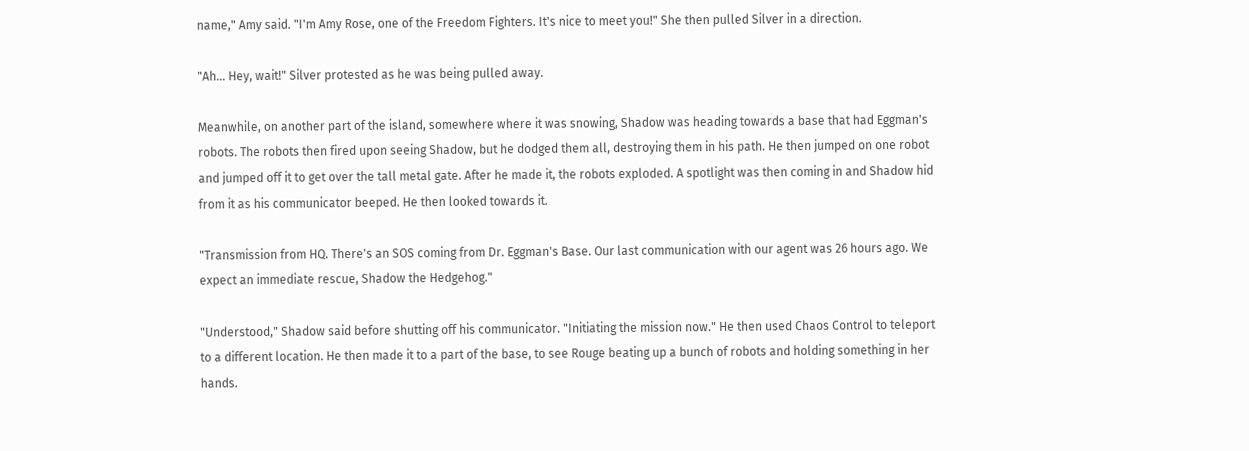name," Amy said. "I'm Amy Rose, one of the Freedom Fighters. It's nice to meet you!" She then pulled Silver in a direction.

"Ah... Hey, wait!" Silver protested as he was being pulled away.

Meanwhile, on another part of the island, somewhere where it was snowing, Shadow was heading towards a base that had Eggman's robots. The robots then fired upon seeing Shadow, but he dodged them all, destroying them in his path. He then jumped on one robot and jumped off it to get over the tall metal gate. After he made it, the robots exploded. A spotlight was then coming in and Shadow hid from it as his communicator beeped. He then looked towards it.

"Transmission from HQ. There's an SOS coming from Dr. Eggman's Base. Our last communication with our agent was 26 hours ago. We expect an immediate rescue, Shadow the Hedgehog."

"Understood," Shadow said before shutting off his communicator. "Initiating the mission now." He then used Chaos Control to teleport to a different location. He then made it to a part of the base, to see Rouge beating up a bunch of robots and holding something in her hands.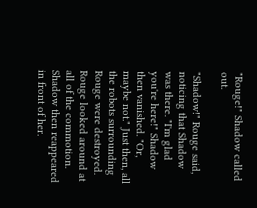"Rouge!" Shadow called out.

"Shadow!" Rouge said, noticing that Shadow was there. "I'm glad you're here!" Shadow then vanished. "Or, maybe not." Just then, all the robots surrounding Rouge were destroyed. Rouge looked around at all of the commotion. Shadow then reappeared in front of her.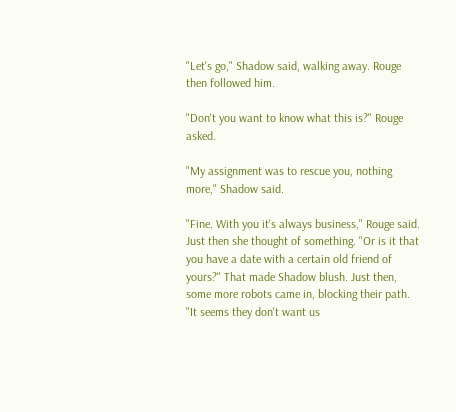"Let's go," Shadow said, walking away. Rouge then followed him.

"Don't you want to know what this is?" Rouge asked.

"My assignment was to rescue you, nothing more," Shadow said.

"Fine. With you it's always business," Rouge said. Just then she thought of something. "Or is it that you have a date with a certain old friend of yours?" That made Shadow blush. Just then, some more robots came in, blocking their path. "It seems they don't want us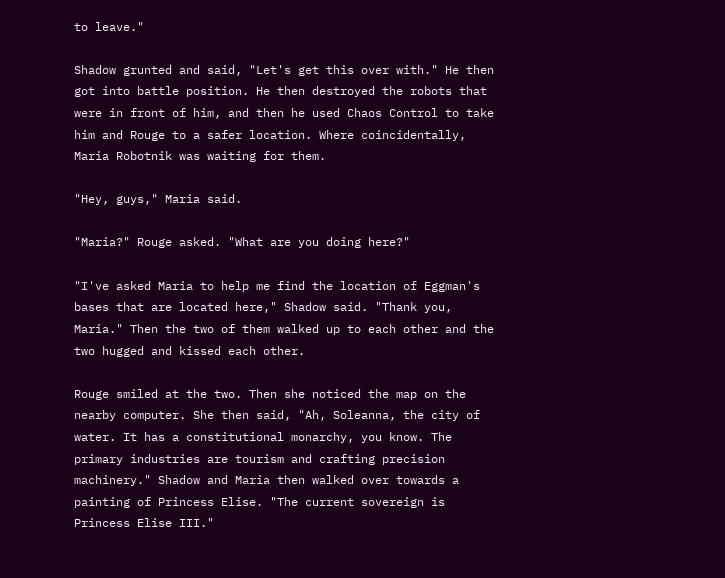to leave."

Shadow grunted and said, "Let's get this over with." He then got into battle position. He then destroyed the robots that were in front of him, and then he used Chaos Control to take him and Rouge to a safer location. Where coincidentally, Maria Robotnik was waiting for them.

"Hey, guys," Maria said.

"Maria?" Rouge asked. "What are you doing here?"

"I've asked Maria to help me find the location of Eggman's bases that are located here," Shadow said. "Thank you, Maria." Then the two of them walked up to each other and the two hugged and kissed each other.

Rouge smiled at the two. Then she noticed the map on the nearby computer. She then said, "Ah, Soleanna, the city of water. It has a constitutional monarchy, you know. The primary industries are tourism and crafting precision machinery." Shadow and Maria then walked over towards a painting of Princess Elise. "The current sovereign is Princess Elise III."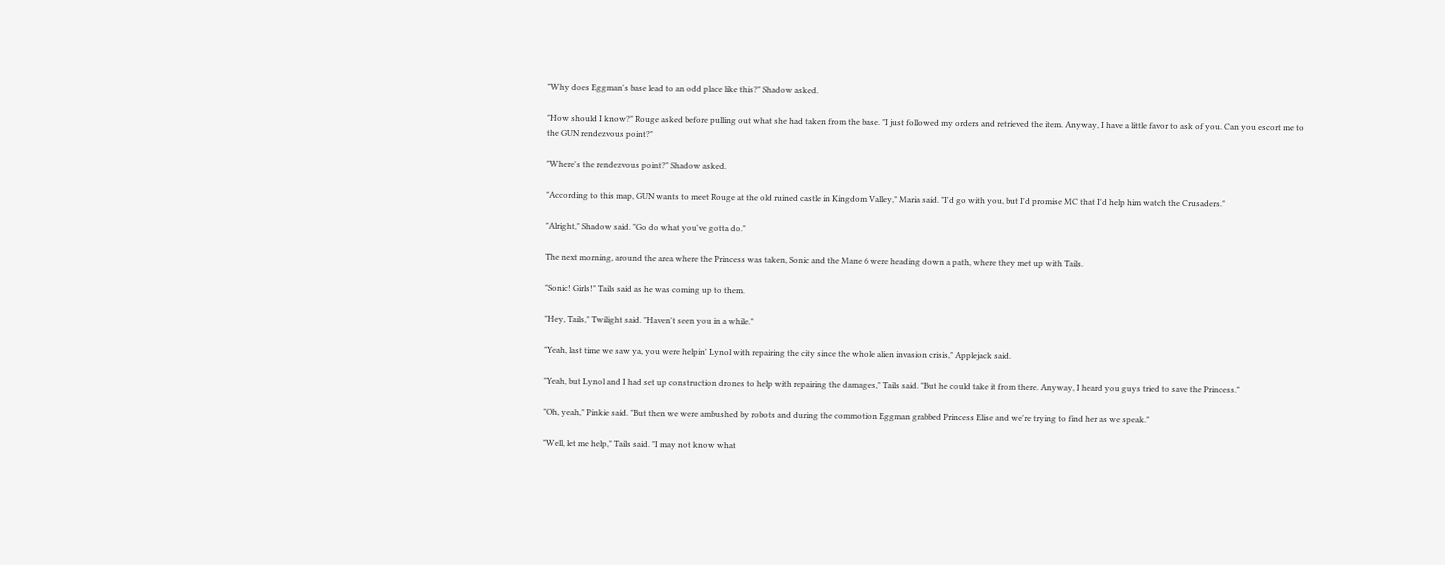"Why does Eggman's base lead to an odd place like this?" Shadow asked.

"How should I know?" Rouge asked before pulling out what she had taken from the base. "I just followed my orders and retrieved the item. Anyway, I have a little favor to ask of you. Can you escort me to the GUN rendezvous point?"

"Where's the rendezvous point?" Shadow asked.

"According to this map, GUN wants to meet Rouge at the old ruined castle in Kingdom Valley," Maria said. "I'd go with you, but I'd promise MC that I'd help him watch the Crusaders."

"Alright," Shadow said. "Go do what you've gotta do."

The next morning, around the area where the Princess was taken, Sonic and the Mane 6 were heading down a path, where they met up with Tails.

"Sonic! Girls!" Tails said as he was coming up to them.

"Hey, Tails," Twilight said. "Haven't seen you in a while."

"Yeah, last time we saw ya, you were helpin' Lynol with repairing the city since the whole alien invasion crisis," Applejack said.

"Yeah, but Lynol and I had set up construction drones to help with repairing the damages," Tails said. "But he could take it from there. Anyway, I heard you guys tried to save the Princess."

"Oh, yeah," Pinkie said. "But then we were ambushed by robots and during the commotion Eggman grabbed Princess Elise and we're trying to find her as we speak."

"Well, let me help," Tails said. "I may not know what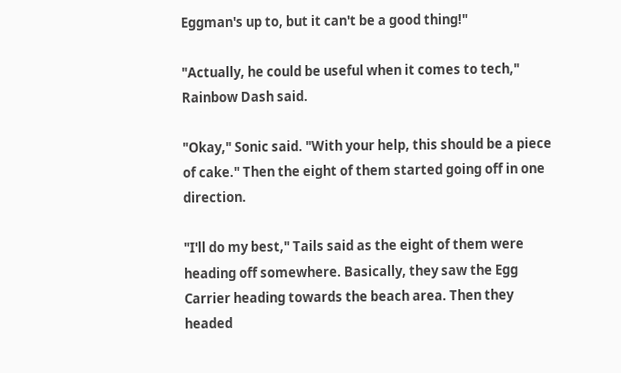Eggman's up to, but it can't be a good thing!"

"Actually, he could be useful when it comes to tech," Rainbow Dash said.

"Okay," Sonic said. "With your help, this should be a piece of cake." Then the eight of them started going off in one direction.

"I'll do my best," Tails said as the eight of them were heading off somewhere. Basically, they saw the Egg Carrier heading towards the beach area. Then they headed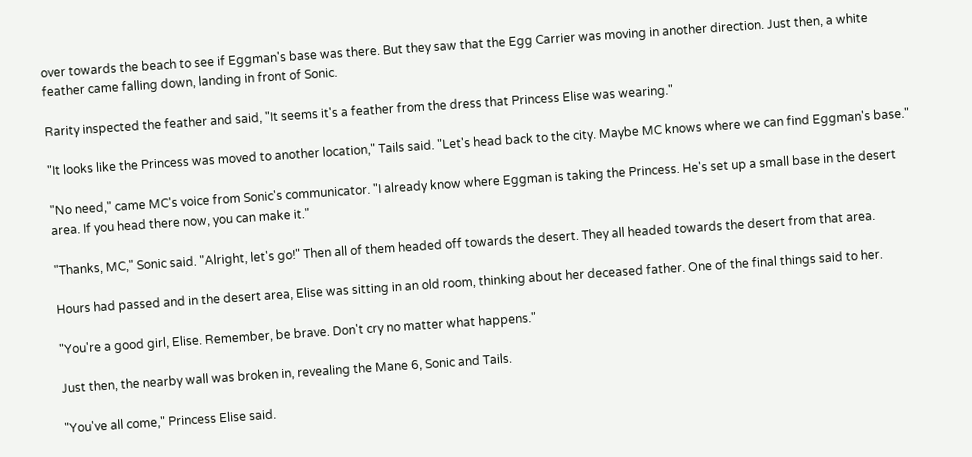over towards the beach to see if Eggman's base was there. But they saw that the Egg Carrier was moving in another direction. Just then, a white feather came falling down, landing in front of Sonic.

Rarity inspected the feather and said, "It seems it's a feather from the dress that Princess Elise was wearing."

"It looks like the Princess was moved to another location," Tails said. "Let's head back to the city. Maybe MC knows where we can find Eggman's base."

"No need," came MC's voice from Sonic's communicator. "I already know where Eggman is taking the Princess. He's set up a small base in the desert area. If you head there now, you can make it."

"Thanks, MC," Sonic said. "Alright, let's go!" Then all of them headed off towards the desert. They all headed towards the desert from that area.

Hours had passed and in the desert area, Elise was sitting in an old room, thinking about her deceased father. One of the final things said to her.

"You're a good girl, Elise. Remember, be brave. Don't cry no matter what happens."

Just then, the nearby wall was broken in, revealing the Mane 6, Sonic and Tails.

"You've all come," Princess Elise said.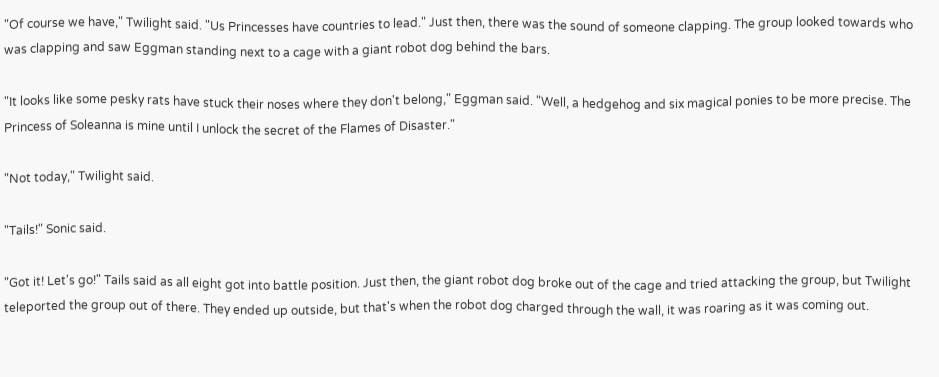"Of course we have," Twilight said. "Us Princesses have countries to lead." Just then, there was the sound of someone clapping. The group looked towards who was clapping and saw Eggman standing next to a cage with a giant robot dog behind the bars.

"It looks like some pesky rats have stuck their noses where they don't belong," Eggman said. "Well, a hedgehog and six magical ponies to be more precise. The Princess of Soleanna is mine until I unlock the secret of the Flames of Disaster."

"Not today," Twilight said.

"Tails!" Sonic said.

"Got it! Let's go!" Tails said as all eight got into battle position. Just then, the giant robot dog broke out of the cage and tried attacking the group, but Twilight teleported the group out of there. They ended up outside, but that's when the robot dog charged through the wall, it was roaring as it was coming out.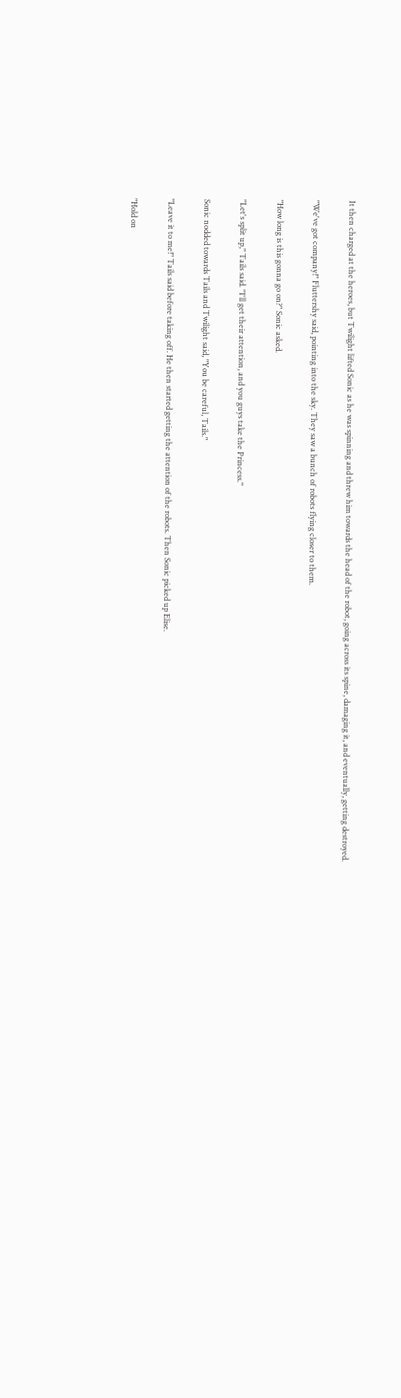It then charged at the heroes, but Twilight lifted Sonic as he was spinning and threw him towards the head of the robot, going across its spine, damaging it, and eventually, getting destroyed.

"We've got company!" Fluttershy said, pointing into the sky. They saw a bunch of robots flying closer to them.

"How long is this gonna go on?" Sonic asked.

"Let's split up," Tails said. "I'll get their attention, and you guys take the Princess."

Sonic nodded towards Tails and Twilight said, "You be careful, Tails."

"Leave it to me!" Tails said before taking off. He then started getting the attention of the robots. Then Sonic picked up Elise.

"Hold on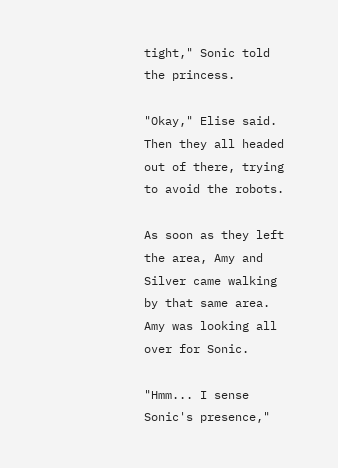tight," Sonic told the princess.

"Okay," Elise said. Then they all headed out of there, trying to avoid the robots.

As soon as they left the area, Amy and Silver came walking by that same area. Amy was looking all over for Sonic.

"Hmm... I sense Sonic's presence,"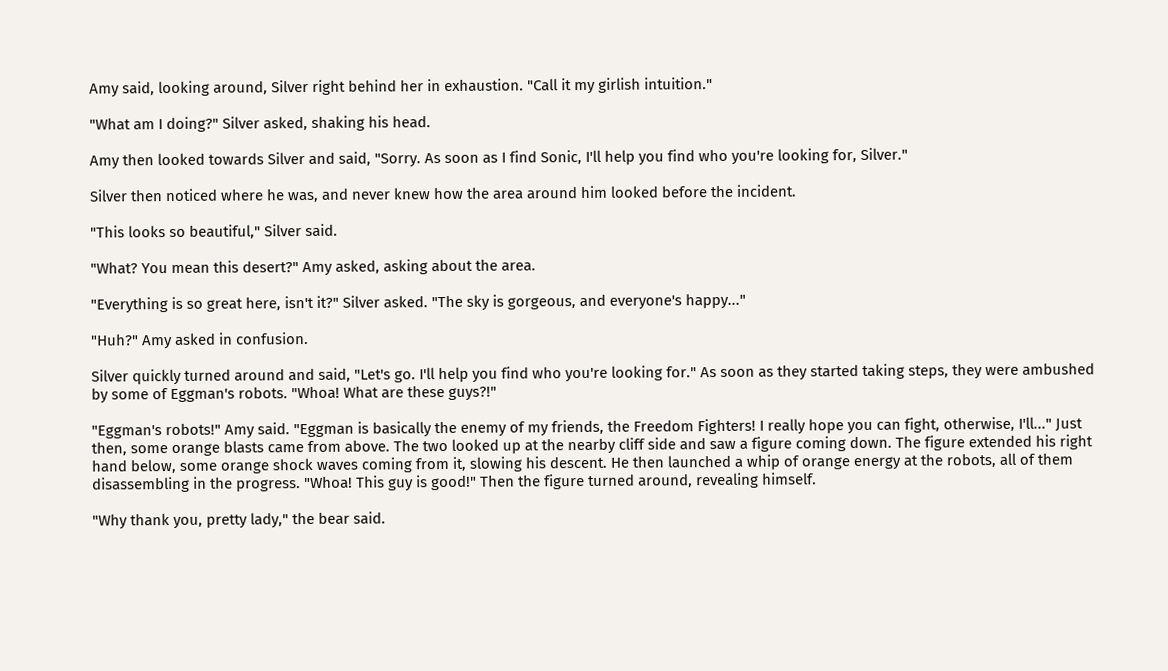Amy said, looking around, Silver right behind her in exhaustion. "Call it my girlish intuition."

"What am I doing?" Silver asked, shaking his head.

Amy then looked towards Silver and said, "Sorry. As soon as I find Sonic, I'll help you find who you're looking for, Silver."

Silver then noticed where he was, and never knew how the area around him looked before the incident.

"This looks so beautiful," Silver said.

"What? You mean this desert?" Amy asked, asking about the area.

"Everything is so great here, isn't it?" Silver asked. "The sky is gorgeous, and everyone's happy..."

"Huh?" Amy asked in confusion.

Silver quickly turned around and said, "Let's go. I'll help you find who you're looking for." As soon as they started taking steps, they were ambushed by some of Eggman's robots. "Whoa! What are these guys?!"

"Eggman's robots!" Amy said. "Eggman is basically the enemy of my friends, the Freedom Fighters! I really hope you can fight, otherwise, I'll..." Just then, some orange blasts came from above. The two looked up at the nearby cliff side and saw a figure coming down. The figure extended his right hand below, some orange shock waves coming from it, slowing his descent. He then launched a whip of orange energy at the robots, all of them disassembling in the progress. "Whoa! This guy is good!" Then the figure turned around, revealing himself.

"Why thank you, pretty lady," the bear said.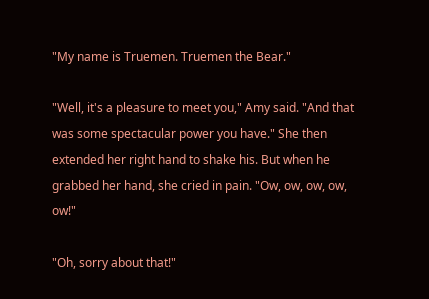"My name is Truemen. Truemen the Bear."

"Well, it's a pleasure to meet you," Amy said. "And that was some spectacular power you have." She then extended her right hand to shake his. But when he grabbed her hand, she cried in pain. "Ow, ow, ow, ow, ow!"

"Oh, sorry about that!"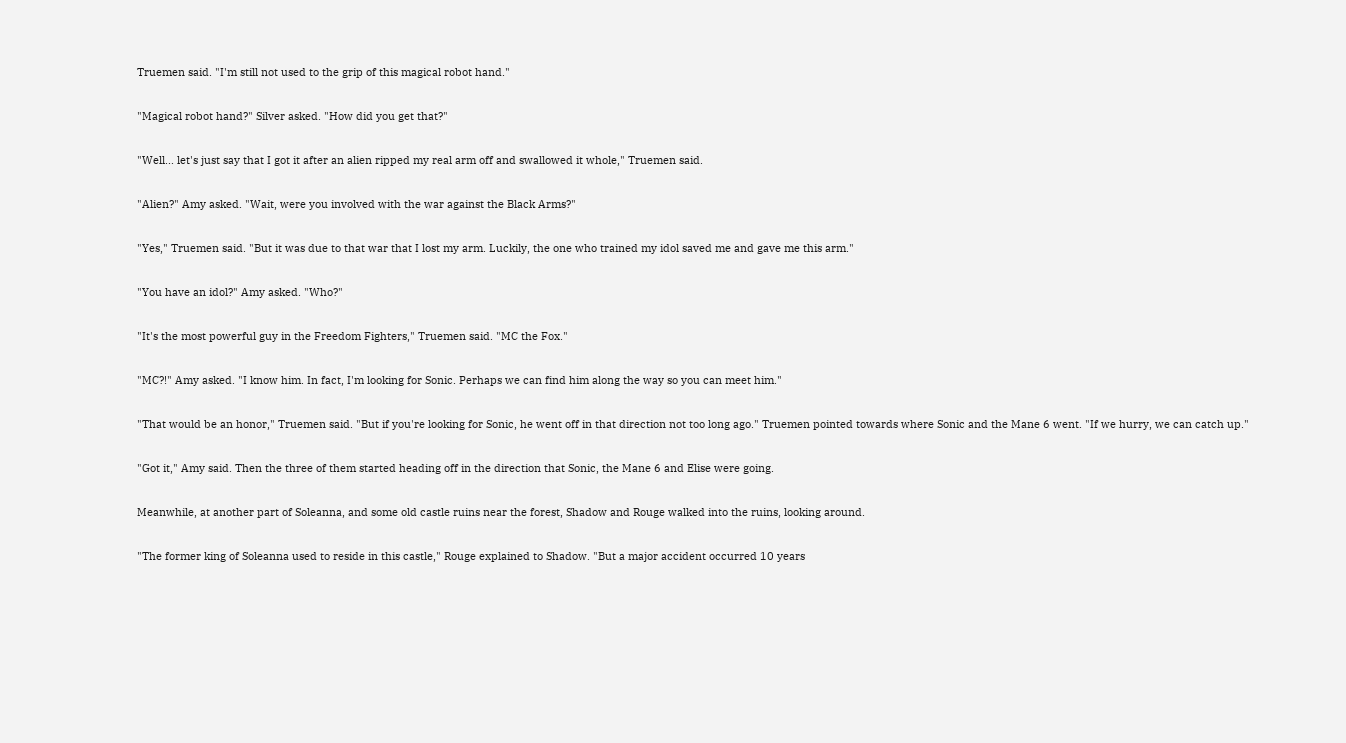Truemen said. "I'm still not used to the grip of this magical robot hand."

"Magical robot hand?" Silver asked. "How did you get that?"

"Well... let's just say that I got it after an alien ripped my real arm off and swallowed it whole," Truemen said.

"Alien?" Amy asked. "Wait, were you involved with the war against the Black Arms?"

"Yes," Truemen said. "But it was due to that war that I lost my arm. Luckily, the one who trained my idol saved me and gave me this arm."

"You have an idol?" Amy asked. "Who?"

"It's the most powerful guy in the Freedom Fighters," Truemen said. "MC the Fox."

"MC?!" Amy asked. "I know him. In fact, I'm looking for Sonic. Perhaps we can find him along the way so you can meet him."

"That would be an honor," Truemen said. "But if you're looking for Sonic, he went off in that direction not too long ago." Truemen pointed towards where Sonic and the Mane 6 went. "If we hurry, we can catch up."

"Got it," Amy said. Then the three of them started heading off in the direction that Sonic, the Mane 6 and Elise were going.

Meanwhile, at another part of Soleanna, and some old castle ruins near the forest, Shadow and Rouge walked into the ruins, looking around.

"The former king of Soleanna used to reside in this castle," Rouge explained to Shadow. "But a major accident occurred 10 years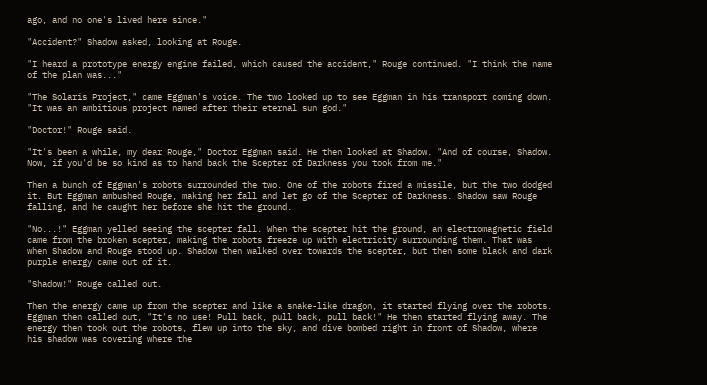ago, and no one's lived here since."

"Accident?" Shadow asked, looking at Rouge.

"I heard a prototype energy engine failed, which caused the accident," Rouge continued. "I think the name of the plan was..."

"The Solaris Project," came Eggman's voice. The two looked up to see Eggman in his transport coming down. "It was an ambitious project named after their eternal sun god."

"Doctor!" Rouge said.

"It's been a while, my dear Rouge," Doctor Eggman said. He then looked at Shadow. "And of course, Shadow. Now, if you'd be so kind as to hand back the Scepter of Darkness you took from me."

Then a bunch of Eggman's robots surrounded the two. One of the robots fired a missile, but the two dodged it. But Eggman ambushed Rouge, making her fall and let go of the Scepter of Darkness. Shadow saw Rouge falling, and he caught her before she hit the ground.

"No...!" Eggman yelled seeing the scepter fall. When the scepter hit the ground, an electromagnetic field came from the broken scepter, making the robots freeze up with electricity surrounding them. That was when Shadow and Rouge stood up. Shadow then walked over towards the scepter, but then some black and dark purple energy came out of it.

"Shadow!" Rouge called out.

Then the energy came up from the scepter and like a snake-like dragon, it started flying over the robots. Eggman then called out, "It's no use! Pull back, pull back, pull back!" He then started flying away. The energy then took out the robots, flew up into the sky, and dive bombed right in front of Shadow, where his shadow was covering where the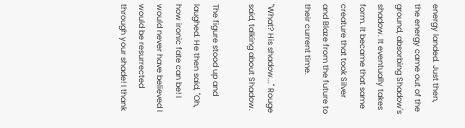energy landed. Just then, the energy came out of the ground, absorbing Shadow's shadow. It eventually takes form. It became that same creature that took Silver and Blaze from the future to their current time.

"What? His shadow..." Rouge said, talking about Shadow.

The figure stood up and laughed. He then said, "Oh, how ironic fate can be! I would never have believed I would be resurrected through your shade! I thank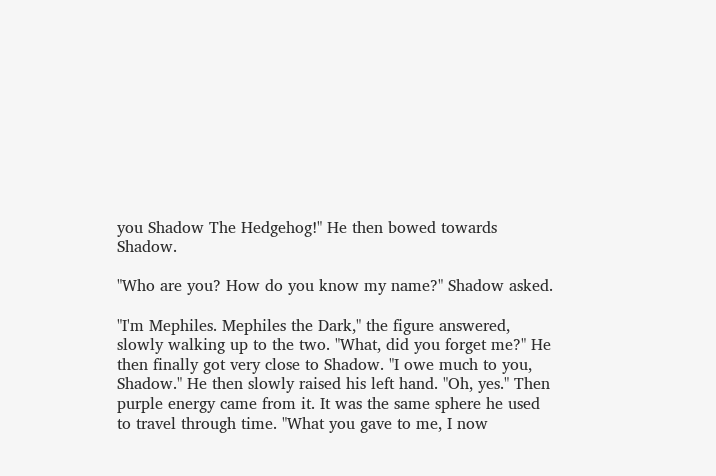you Shadow The Hedgehog!" He then bowed towards Shadow.

"Who are you? How do you know my name?" Shadow asked.

"I'm Mephiles. Mephiles the Dark," the figure answered, slowly walking up to the two. "What, did you forget me?" He then finally got very close to Shadow. "I owe much to you, Shadow." He then slowly raised his left hand. "Oh, yes." Then purple energy came from it. It was the same sphere he used to travel through time. "What you gave to me, I now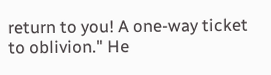return to you! A one-way ticket to oblivion." He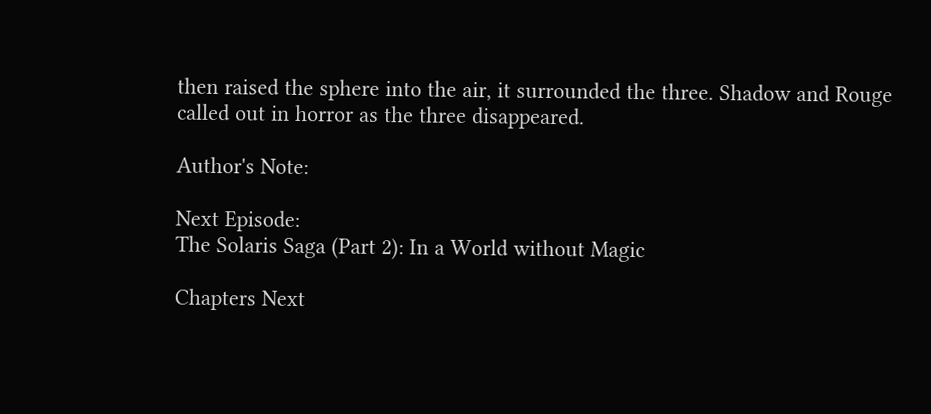then raised the sphere into the air, it surrounded the three. Shadow and Rouge called out in horror as the three disappeared.

Author's Note:

Next Episode:
The Solaris Saga (Part 2): In a World without Magic

Chapters Next